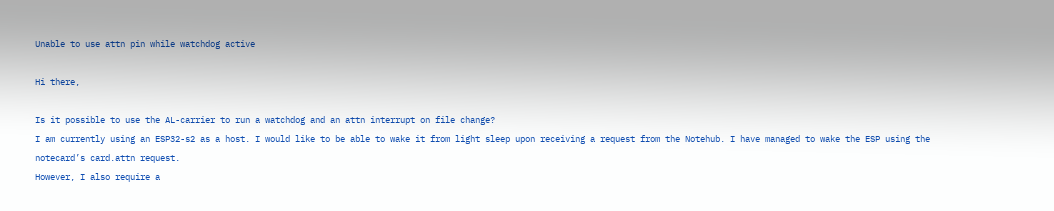Unable to use attn pin while watchdog active

Hi there,

Is it possible to use the AL-carrier to run a watchdog and an attn interrupt on file change?
I am currently using an ESP32-s2 as a host. I would like to be able to wake it from light sleep upon receiving a request from the Notehub. I have managed to wake the ESP using the notecard’s card.attn request.
However, I also require a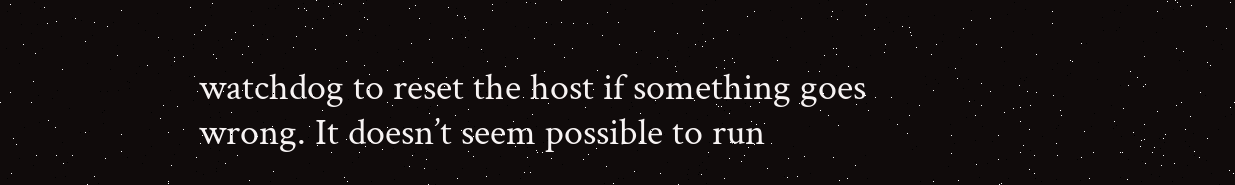watchdog to reset the host if something goes wrong. It doesn’t seem possible to run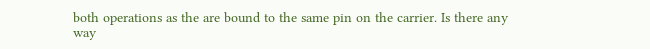both operations as the are bound to the same pin on the carrier. Is there any way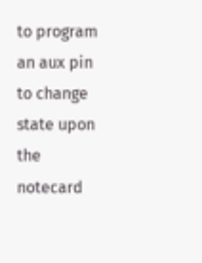to program an aux pin to change state upon the notecard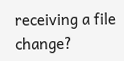receiving a file change?